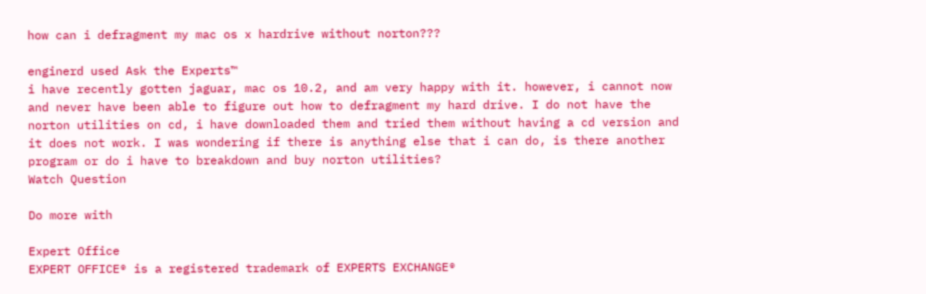how can i defragment my mac os x hardrive without norton???

enginerd used Ask the Experts™
i have recently gotten jaguar, mac os 10.2, and am very happy with it. however, i cannot now and never have been able to figure out how to defragment my hard drive. I do not have the norton utilities on cd, i have downloaded them and tried them without having a cd version and it does not work. I was wondering if there is anything else that i can do, is there another program or do i have to breakdown and buy norton utilities?
Watch Question

Do more with

Expert Office
EXPERT OFFICE® is a registered trademark of EXPERTS EXCHANGE®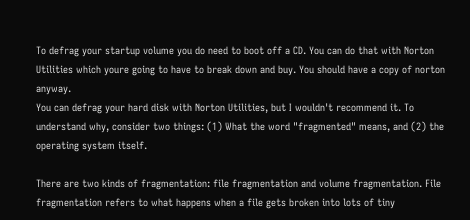To defrag your startup volume you do need to boot off a CD. You can do that with Norton Utilities which youre going to have to break down and buy. You should have a copy of norton anyway.
You can defrag your hard disk with Norton Utilities, but I wouldn't recommend it. To understand why, consider two things: (1) What the word "fragmented" means, and (2) the operating system itself.

There are two kinds of fragmentation: file fragmentation and volume fragmentation. File fragmentation refers to what happens when a file gets broken into lots of tiny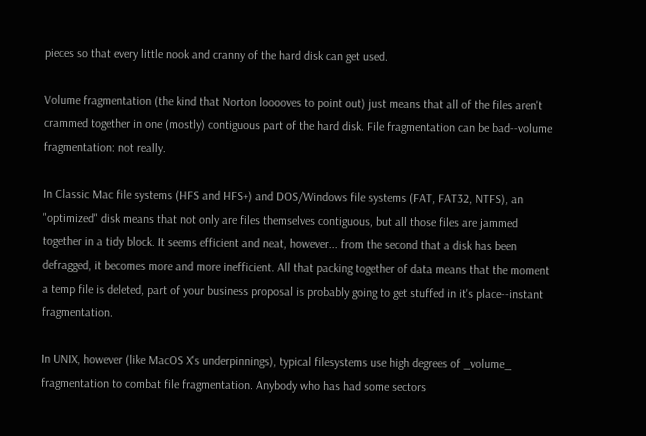pieces so that every little nook and cranny of the hard disk can get used.

Volume fragmentation (the kind that Norton looooves to point out) just means that all of the files aren't crammed together in one (mostly) contiguous part of the hard disk. File fragmentation can be bad--volume fragmentation: not really.

In Classic Mac file systems (HFS and HFS+) and DOS/Windows file systems (FAT, FAT32, NTFS), an "optimized" disk means that not only are files themselves contiguous, but all those files are jammed together in a tidy block. It seems efficient and neat, however... from the second that a disk has been defragged, it becomes more and more inefficient. All that packing together of data means that the moment a temp file is deleted, part of your business proposal is probably going to get stuffed in it's place--instant fragmentation.

In UNIX, however (like MacOS X's underpinnings), typical filesystems use high degrees of _volume_ fragmentation to combat file fragmentation. Anybody who has had some sectors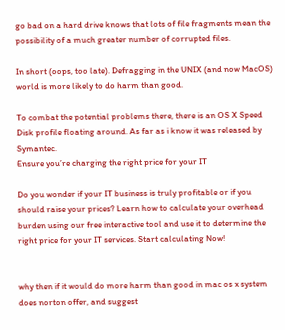go bad on a hard drive knows that lots of file fragments mean the possibility of a much greater number of corrupted files.

In short (oops, too late). Defragging in the UNIX (and now MacOS) world is more likely to do harm than good.

To combat the potential problems there, there is an OS X Speed Disk profile floating around. As far as i know it was released by Symantec.
Ensure you’re charging the right price for your IT

Do you wonder if your IT business is truly profitable or if you should raise your prices? Learn how to calculate your overhead burden using our free interactive tool and use it to determine the right price for your IT services. Start calculating Now!


why then if it would do more harm than good in mac os x system does norton offer, and suggest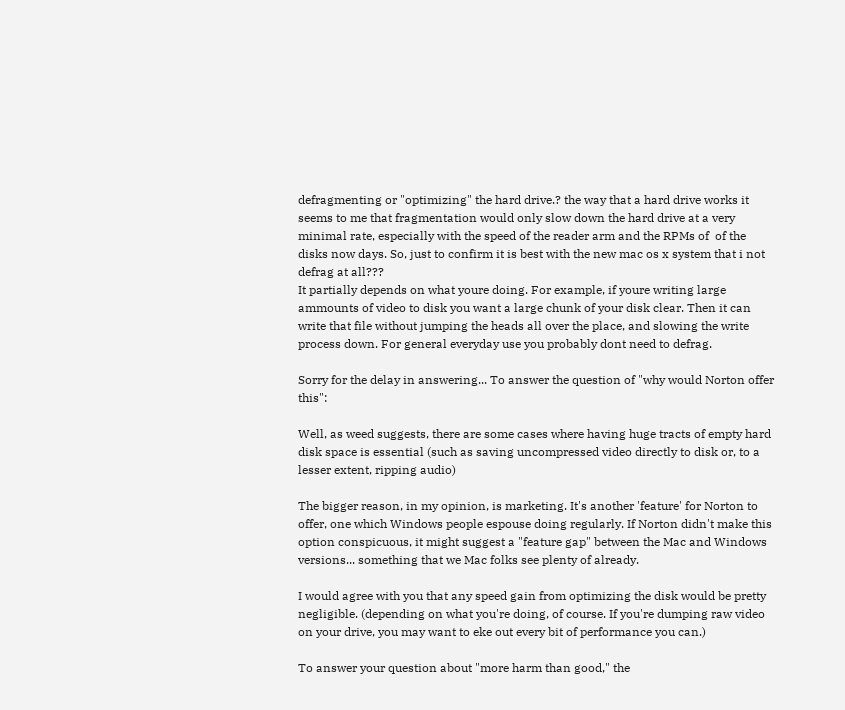defragmenting or "optimizing" the hard drive.? the way that a hard drive works it seems to me that fragmentation would only slow down the hard drive at a very minimal rate, especially with the speed of the reader arm and the RPMs of  of the disks now days. So, just to confirm it is best with the new mac os x system that i not defrag at all???
It partially depends on what youre doing. For example, if youre writing large ammounts of video to disk you want a large chunk of your disk clear. Then it can write that file without jumping the heads all over the place, and slowing the write process down. For general everyday use you probably dont need to defrag.

Sorry for the delay in answering... To answer the question of "why would Norton offer this":

Well, as weed suggests, there are some cases where having huge tracts of empty hard disk space is essential (such as saving uncompressed video directly to disk or, to a lesser extent, ripping audio)

The bigger reason, in my opinion, is marketing. It's another 'feature' for Norton to offer, one which Windows people espouse doing regularly. If Norton didn't make this option conspicuous, it might suggest a "feature gap" between the Mac and Windows versions... something that we Mac folks see plenty of already.

I would agree with you that any speed gain from optimizing the disk would be pretty negligible. (depending on what you're doing, of course. If you're dumping raw video on your drive, you may want to eke out every bit of performance you can.)

To answer your question about "more harm than good," the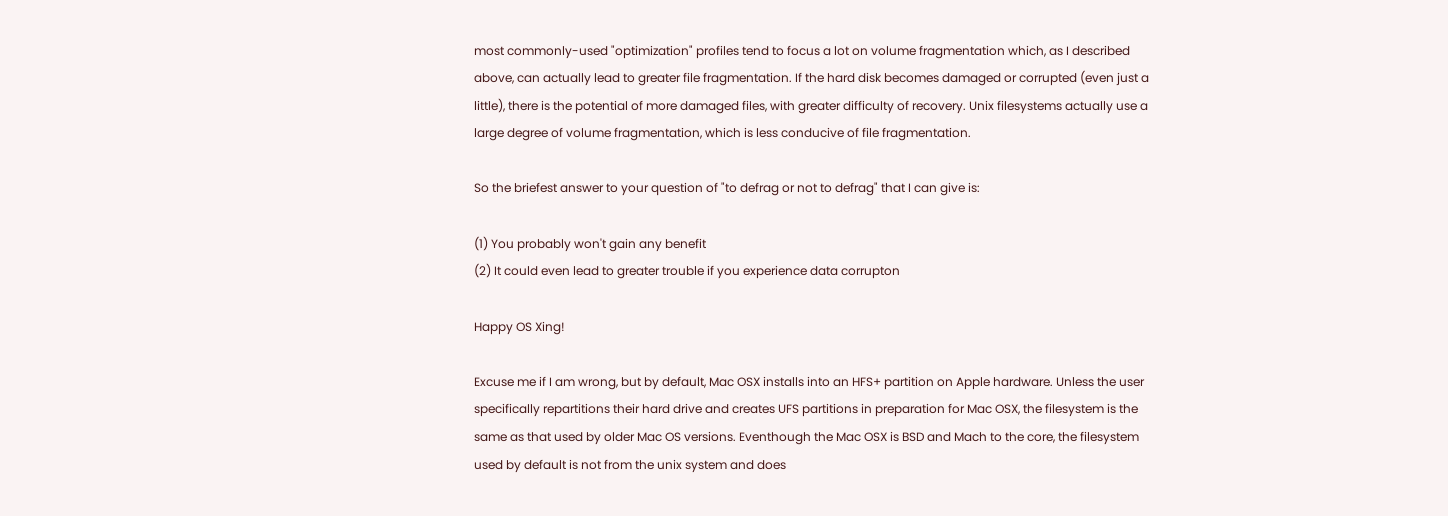most commonly-used "optimization" profiles tend to focus a lot on volume fragmentation which, as I described above, can actually lead to greater file fragmentation. If the hard disk becomes damaged or corrupted (even just a little), there is the potential of more damaged files, with greater difficulty of recovery. Unix filesystems actually use a large degree of volume fragmentation, which is less conducive of file fragmentation.

So the briefest answer to your question of "to defrag or not to defrag" that I can give is:

(1) You probably won't gain any benefit
(2) It could even lead to greater trouble if you experience data corrupton

Happy OS Xing!

Excuse me if I am wrong, but by default, Mac OSX installs into an HFS+ partition on Apple hardware. Unless the user specifically repartitions their hard drive and creates UFS partitions in preparation for Mac OSX, the filesystem is the same as that used by older Mac OS versions. Eventhough the Mac OSX is BSD and Mach to the core, the filesystem used by default is not from the unix system and does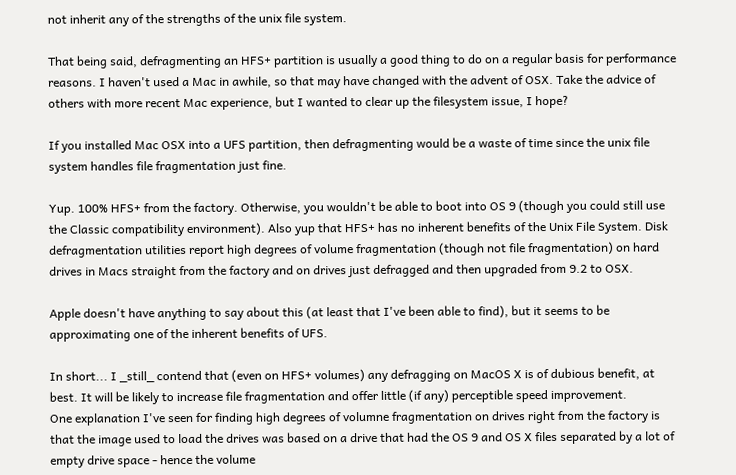not inherit any of the strengths of the unix file system.

That being said, defragmenting an HFS+ partition is usually a good thing to do on a regular basis for performance reasons. I haven't used a Mac in awhile, so that may have changed with the advent of OSX. Take the advice of others with more recent Mac experience, but I wanted to clear up the filesystem issue, I hope?

If you installed Mac OSX into a UFS partition, then defragmenting would be a waste of time since the unix file system handles file fragmentation just fine.

Yup. 100% HFS+ from the factory. Otherwise, you wouldn't be able to boot into OS 9 (though you could still use the Classic compatibility environment). Also yup that HFS+ has no inherent benefits of the Unix File System. Disk defragmentation utilities report high degrees of volume fragmentation (though not file fragmentation) on hard drives in Macs straight from the factory and on drives just defragged and then upgraded from 9.2 to OSX.

Apple doesn't have anything to say about this (at least that I've been able to find), but it seems to be approximating one of the inherent benefits of UFS.

In short... I _still_ contend that (even on HFS+ volumes) any defragging on MacOS X is of dubious benefit, at best. It will be likely to increase file fragmentation and offer little (if any) perceptible speed improvement.
One explanation I've seen for finding high degrees of volumne fragmentation on drives right from the factory is that the image used to load the drives was based on a drive that had the OS 9 and OS X files separated by a lot of empty drive space - hence the volume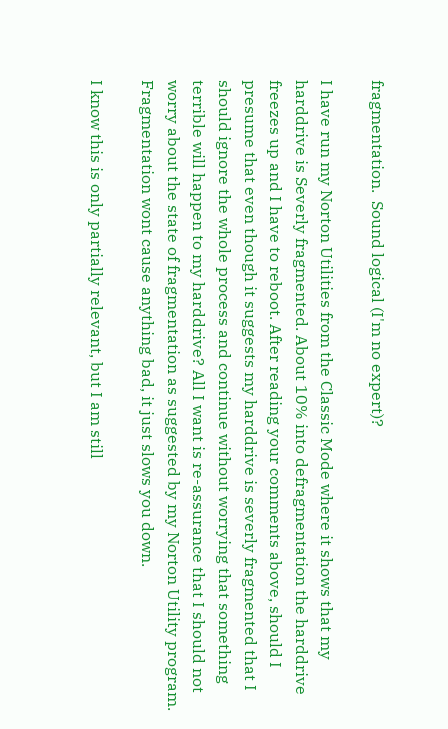fragmentation.  Sound logical (I'm no expert)?

I have run my Norton Utilities from the Classic Mode where it shows that my harddrive is Severly fragmented. About 10% into defragmentation the harddrive freezes up and I have to reboot. After reading your comments above, should I presume that even though it suggests my harddrive is severly fragmented that I should ignore the whole process and continue without worrying that something terrible will happen to my harddrive? All I want is re-assurance that I should not worry about the state of fragmentation as suggested by my Norton Utility program.
Fragmentation wont cause anything bad, it just slows you down.

I know this is only partially relevant, but I am still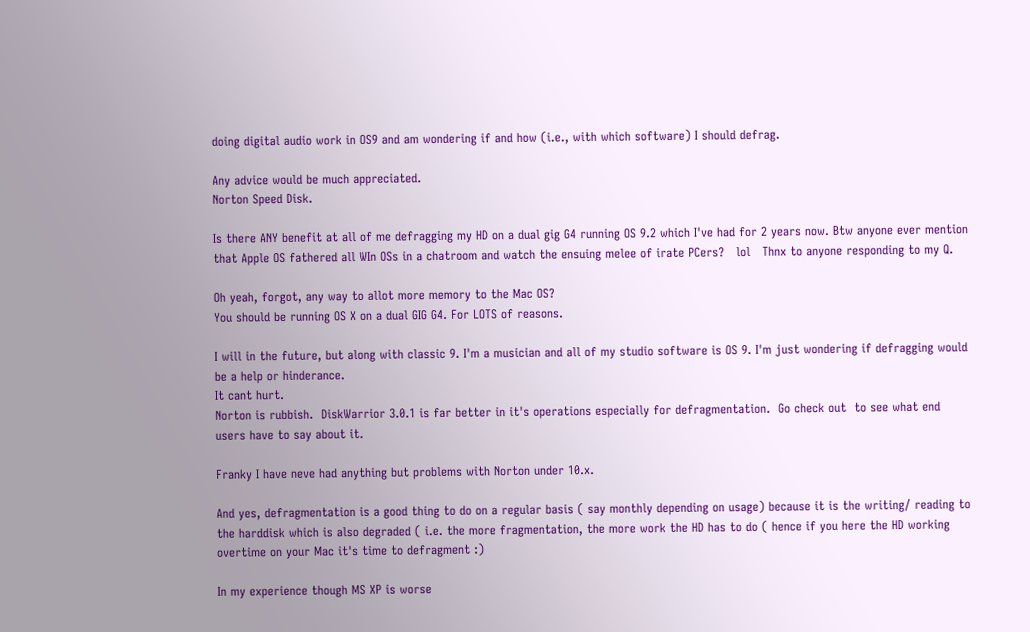doing digital audio work in OS9 and am wondering if and how (i.e., with which software) I should defrag.

Any advice would be much appreciated.
Norton Speed Disk.

Is there ANY benefit at all of me defragging my HD on a dual gig G4 running OS 9.2 which I've had for 2 years now. Btw anyone ever mention that Apple OS fathered all WIn OSs in a chatroom and watch the ensuing melee of irate PCers?   lol   Thnx to anyone responding to my Q.

Oh yeah, forgot, any way to allot more memory to the Mac OS?
You should be running OS X on a dual GIG G4. For LOTS of reasons.

I will in the future, but along with classic 9. I'm a musician and all of my studio software is OS 9. I'm just wondering if defragging would be a help or hinderance.
It cant hurt.
Norton is rubbish.  DiskWarrior 3.0.1 is far better in it's operations especially for defragmentation.  Go check out  to see what end users have to say about it.

Franky I have neve had anything but problems with Norton under 10.x.

And yes, defragmentation is a good thing to do on a regular basis ( say monthly depending on usage) because it is the writing/ reading to the harddisk which is also degraded ( i.e. the more fragmentation, the more work the HD has to do ( hence if you here the HD working overtime on your Mac it's time to defragment :)

In my experience though MS XP is worse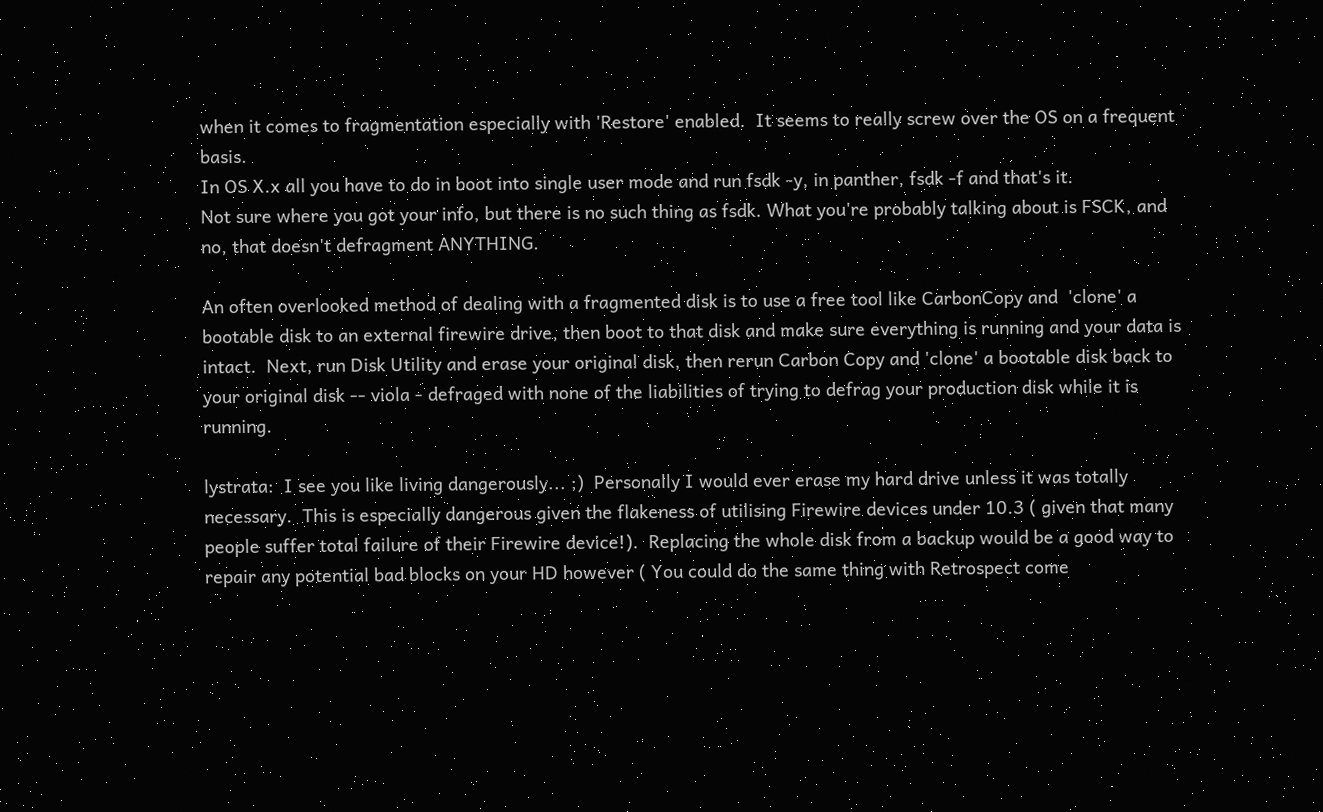when it comes to fragmentation especially with 'Restore' enabled.  It seems to really screw over the OS on a frequent basis.
In OS X.x all you have to do in boot into single user mode and run fsdk -y, in panther, fsdk -f and that's it.
Not sure where you got your info, but there is no such thing as fsdk. What you're probably talking about is FSCK, and no, that doesn't defragment ANYTHING.

An often overlooked method of dealing with a fragmented disk is to use a free tool like CarbonCopy and  'clone' a bootable disk to an external firewire drive, then boot to that disk and make sure everything is running and your data is intact.  Next, run Disk Utility and erase your original disk, then rerun Carbon Copy and 'clone' a bootable disk back to your original disk -- viola - defraged with none of the liabilities of trying to defrag your production disk while it is running.

lystrata:  I see you like living dangerously... ;)  Personally I would ever erase my hard drive unless it was totally necessary.  This is especially dangerous given the flakeness of utilising Firewire devices under 10.3 ( given that many people suffer total failure of their Firewire device!).  Replacing the whole disk from a backup would be a good way to repair any potential bad blocks on your HD however ( You could do the same thing with Retrospect come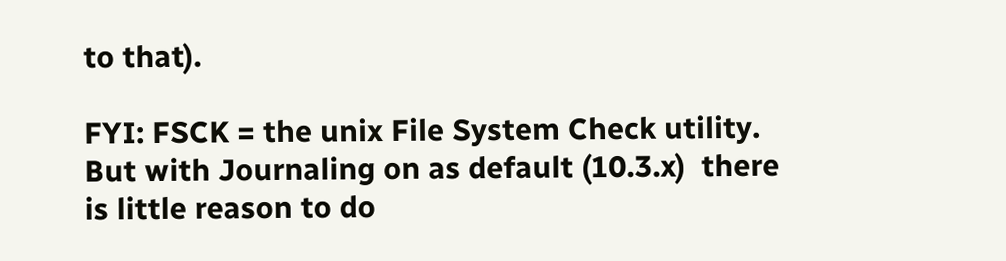to that).

FYI: FSCK = the unix File System Check utility. But with Journaling on as default (10.3.x)  there is little reason to do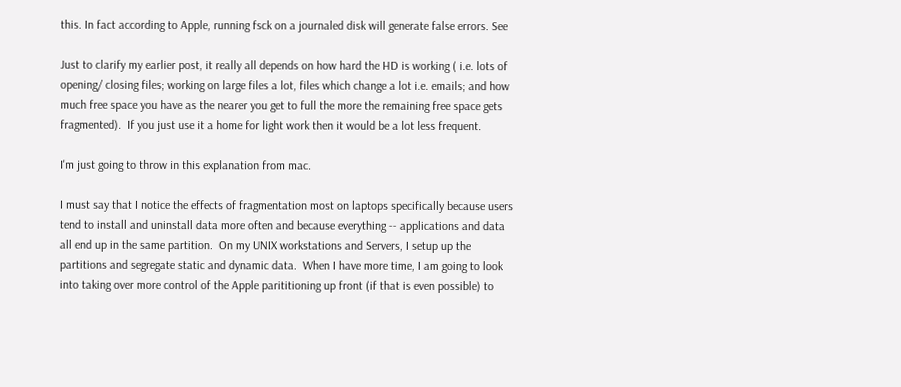this. In fact according to Apple, running fsck on a journaled disk will generate false errors. See

Just to clarify my earlier post, it really all depends on how hard the HD is working ( i.e. lots of opening/ closing files; working on large files a lot, files which change a lot i.e. emails; and how much free space you have as the nearer you get to full the more the remaining free space gets fragmented).  If you just use it a home for light work then it would be a lot less frequent.

I'm just going to throw in this explanation from mac.

I must say that I notice the effects of fragmentation most on laptops specifically because users tend to install and uninstall data more often and because everything -- applications and data all end up in the same partition.  On my UNIX workstations and Servers, I setup up the partitions and segregate static and dynamic data.  When I have more time, I am going to look into taking over more control of the Apple parititioning up front (if that is even possible) to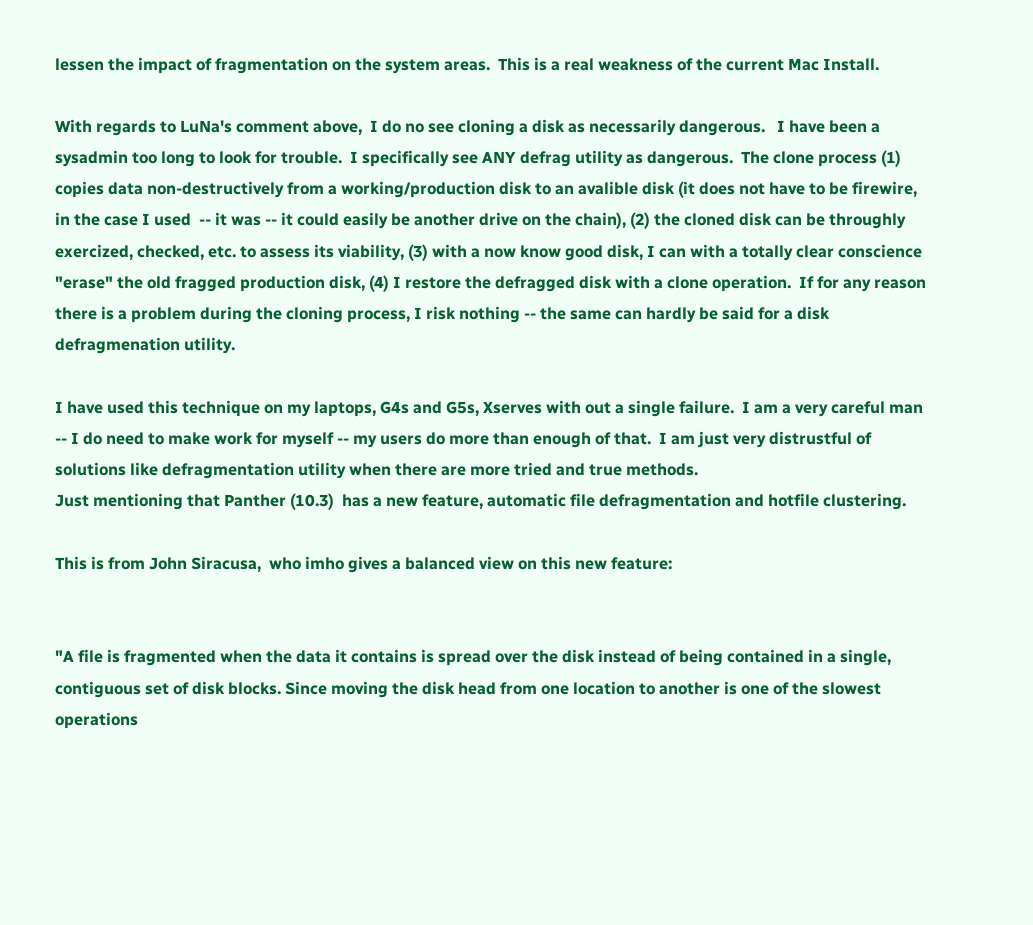lessen the impact of fragmentation on the system areas.  This is a real weakness of the current Mac Install.

With regards to LuNa's comment above,  I do no see cloning a disk as necessarily dangerous.   I have been a sysadmin too long to look for trouble.  I specifically see ANY defrag utility as dangerous.  The clone process (1) copies data non-destructively from a working/production disk to an avalible disk (it does not have to be firewire, in the case I used  -- it was -- it could easily be another drive on the chain), (2) the cloned disk can be throughly exercized, checked, etc. to assess its viability, (3) with a now know good disk, I can with a totally clear conscience "erase" the old fragged production disk, (4) I restore the defragged disk with a clone operation.  If for any reason there is a problem during the cloning process, I risk nothing -- the same can hardly be said for a disk defragmenation utility.

I have used this technique on my laptops, G4s and G5s, Xserves with out a single failure.  I am a very careful man -- I do need to make work for myself -- my users do more than enough of that.  I am just very distrustful of solutions like defragmentation utility when there are more tried and true methods.
Just mentioning that Panther (10.3)  has a new feature, automatic file defragmentation and hotfile clustering.

This is from John Siracusa,  who imho gives a balanced view on this new feature:


"A file is fragmented when the data it contains is spread over the disk instead of being contained in a single, contiguous set of disk blocks. Since moving the disk head from one location to another is one of the slowest operations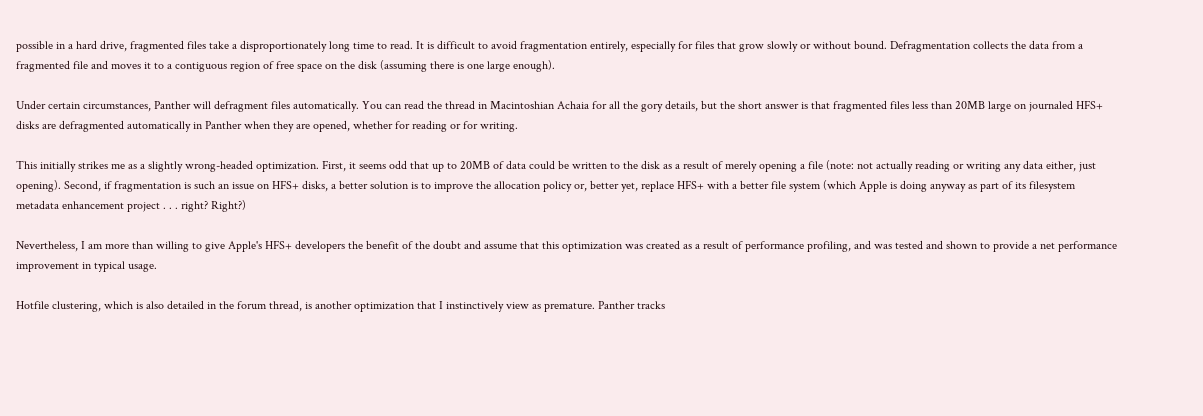possible in a hard drive, fragmented files take a disproportionately long time to read. It is difficult to avoid fragmentation entirely, especially for files that grow slowly or without bound. Defragmentation collects the data from a fragmented file and moves it to a contiguous region of free space on the disk (assuming there is one large enough).

Under certain circumstances, Panther will defragment files automatically. You can read the thread in Macintoshian Achaia for all the gory details, but the short answer is that fragmented files less than 20MB large on journaled HFS+ disks are defragmented automatically in Panther when they are opened, whether for reading or for writing.

This initially strikes me as a slightly wrong-headed optimization. First, it seems odd that up to 20MB of data could be written to the disk as a result of merely opening a file (note: not actually reading or writing any data either, just opening). Second, if fragmentation is such an issue on HFS+ disks, a better solution is to improve the allocation policy or, better yet, replace HFS+ with a better file system (which Apple is doing anyway as part of its filesystem metadata enhancement project . . . right? Right?)

Nevertheless, I am more than willing to give Apple's HFS+ developers the benefit of the doubt and assume that this optimization was created as a result of performance profiling, and was tested and shown to provide a net performance improvement in typical usage.

Hotfile clustering, which is also detailed in the forum thread, is another optimization that I instinctively view as premature. Panther tracks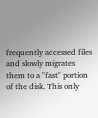frequently accessed files and slowly migrates them to a "fast" portion of the disk. This only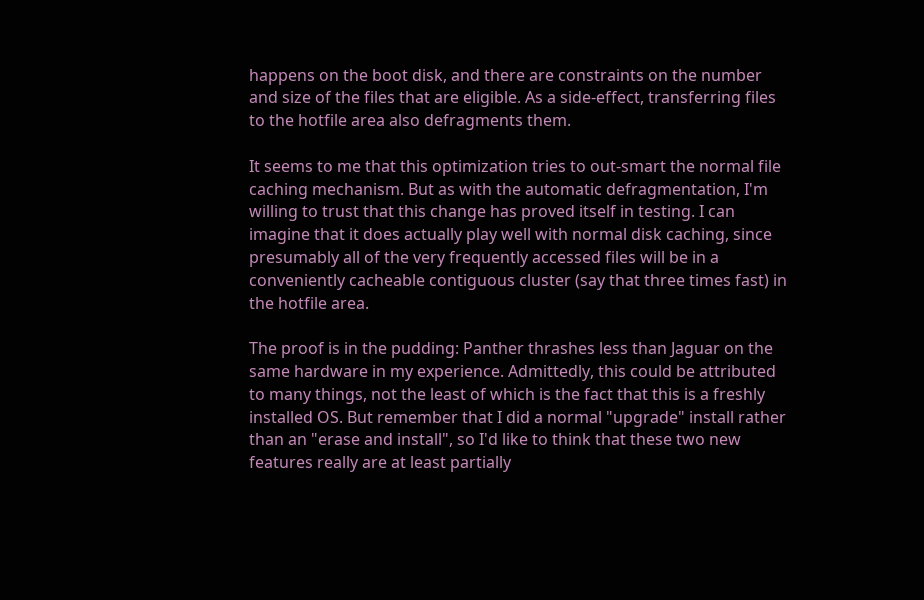happens on the boot disk, and there are constraints on the number and size of the files that are eligible. As a side-effect, transferring files to the hotfile area also defragments them.

It seems to me that this optimization tries to out-smart the normal file caching mechanism. But as with the automatic defragmentation, I'm willing to trust that this change has proved itself in testing. I can imagine that it does actually play well with normal disk caching, since presumably all of the very frequently accessed files will be in a conveniently cacheable contiguous cluster (say that three times fast) in the hotfile area.

The proof is in the pudding: Panther thrashes less than Jaguar on the same hardware in my experience. Admittedly, this could be attributed to many things, not the least of which is the fact that this is a freshly installed OS. But remember that I did a normal "upgrade" install rather than an "erase and install", so I'd like to think that these two new features really are at least partially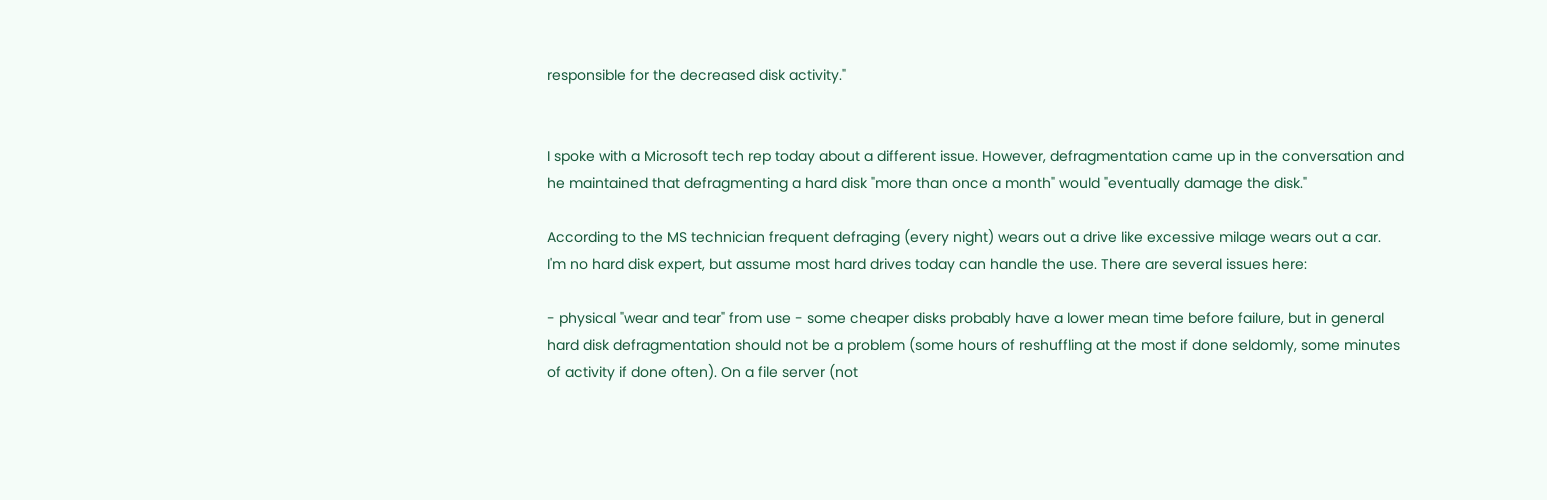responsible for the decreased disk activity."


I spoke with a Microsoft tech rep today about a different issue. However, defragmentation came up in the conversation and he maintained that defragmenting a hard disk "more than once a month" would "eventually damage the disk."

According to the MS technician frequent defraging (every night) wears out a drive like excessive milage wears out a car.
I'm no hard disk expert, but assume most hard drives today can handle the use. There are several issues here:

- physical "wear and tear" from use - some cheaper disks probably have a lower mean time before failure, but in general hard disk defragmentation should not be a problem (some hours of reshuffling at the most if done seldomly, some minutes of activity if done often). On a file server (not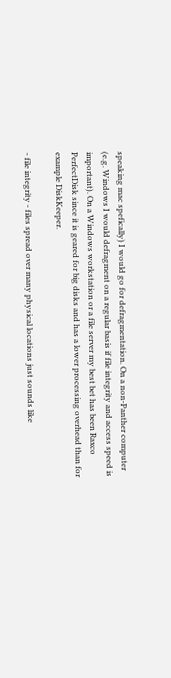speaking mac spefically) I would go for defragmentation. On a non-Panther computer (e.g. Windows I would defragment on a regular basis if file integrity and access speed is important). On a Windows workstation or a file server my best bet has been Raxco PerfectDisk since it is geared for big disks and has a lower processing overhead than for example DiskKeeper.

- file integrity - files spread over many physical locations just sounds like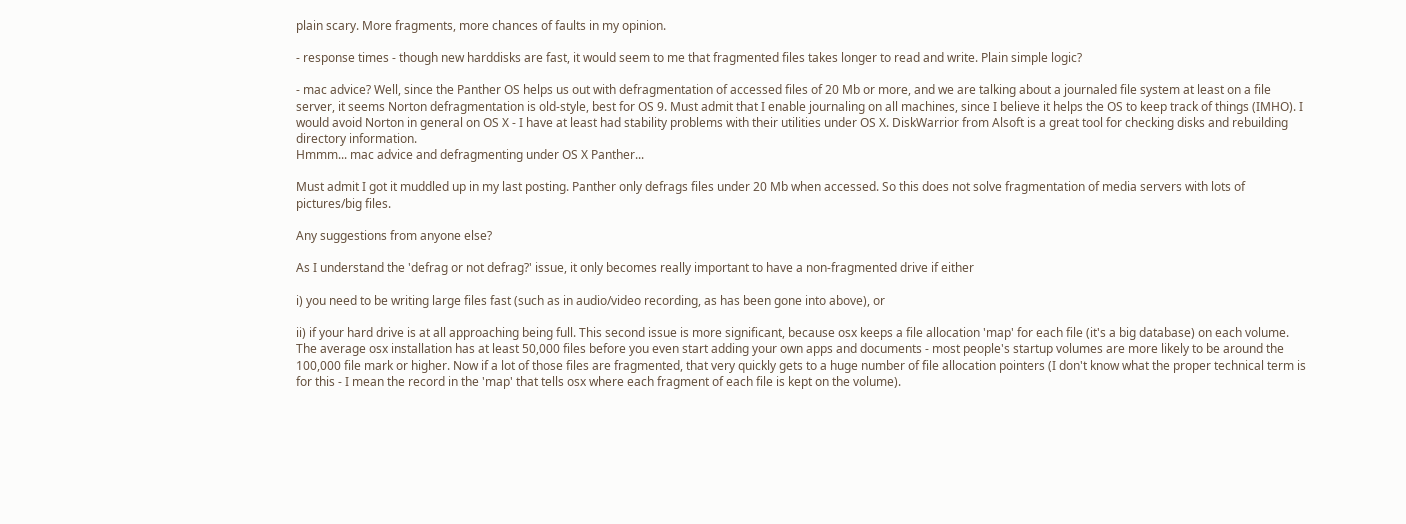plain scary. More fragments, more chances of faults in my opinion.

- response times - though new harddisks are fast, it would seem to me that fragmented files takes longer to read and write. Plain simple logic?

- mac advice? Well, since the Panther OS helps us out with defragmentation of accessed files of 20 Mb or more, and we are talking about a journaled file system at least on a file server, it seems Norton defragmentation is old-style, best for OS 9. Must admit that I enable journaling on all machines, since I believe it helps the OS to keep track of things (IMHO). I would avoid Norton in general on OS X - I have at least had stability problems with their utilities under OS X. DiskWarrior from Alsoft is a great tool for checking disks and rebuilding directory information.
Hmmm... mac advice and defragmenting under OS X Panther...

Must admit I got it muddled up in my last posting. Panther only defrags files under 20 Mb when accessed. So this does not solve fragmentation of media servers with lots of pictures/big files.

Any suggestions from anyone else?

As I understand the 'defrag or not defrag?' issue, it only becomes really important to have a non-fragmented drive if either

i) you need to be writing large files fast (such as in audio/video recording, as has been gone into above), or

ii) if your hard drive is at all approaching being full. This second issue is more significant, because osx keeps a file allocation 'map' for each file (it's a big database) on each volume. The average osx installation has at least 50,000 files before you even start adding your own apps and documents - most people's startup volumes are more likely to be around the 100,000 file mark or higher. Now if a lot of those files are fragmented, that very quickly gets to a huge number of file allocation pointers (I don't know what the proper technical term is for this - I mean the record in the 'map' that tells osx where each fragment of each file is kept on the volume).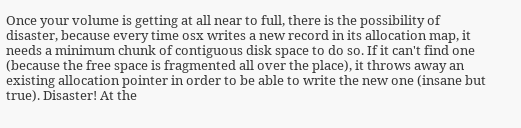Once your volume is getting at all near to full, there is the possibility of disaster, because every time osx writes a new record in its allocation map, it needs a minimum chunk of contiguous disk space to do so. If it can't find one (because the free space is fragmented all over the place), it throws away an existing allocation pointer in order to be able to write the new one (insane but true). Disaster! At the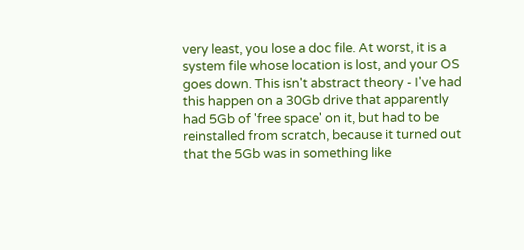very least, you lose a doc file. At worst, it is a system file whose location is lost, and your OS goes down. This isn't abstract theory - I've had this happen on a 30Gb drive that apparently had 5Gb of 'free space' on it, but had to be reinstalled from scratch, because it turned out that the 5Gb was in something like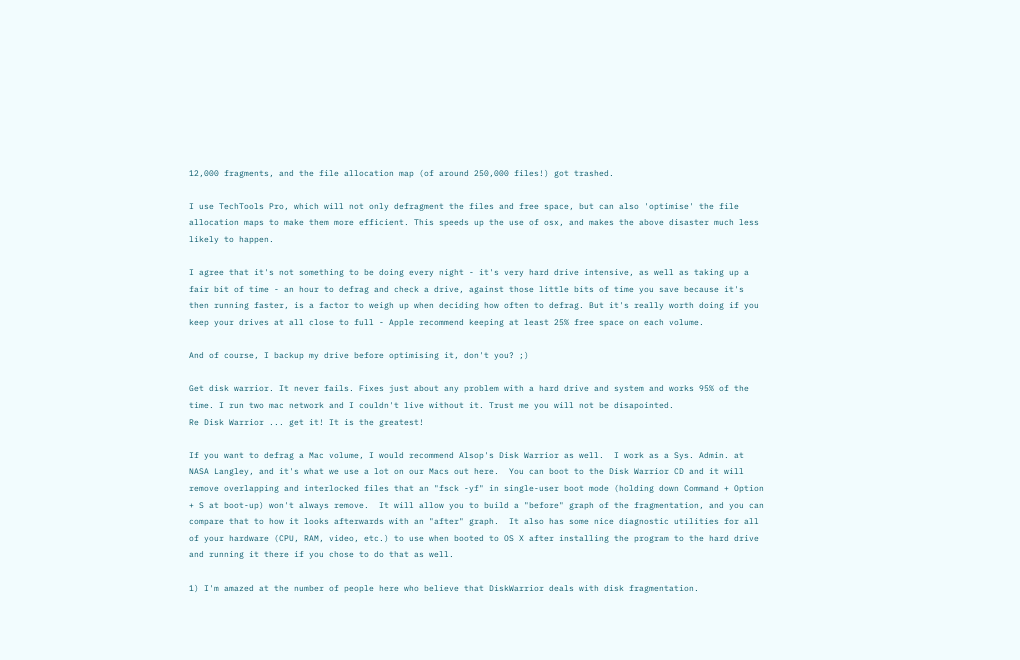12,000 fragments, and the file allocation map (of around 250,000 files!) got trashed.

I use TechTools Pro, which will not only defragment the files and free space, but can also 'optimise' the file allocation maps to make them more efficient. This speeds up the use of osx, and makes the above disaster much less likely to happen.

I agree that it's not something to be doing every night - it's very hard drive intensive, as well as taking up a fair bit of time - an hour to defrag and check a drive, against those little bits of time you save because it's then running faster, is a factor to weigh up when deciding how often to defrag. But it's really worth doing if you keep your drives at all close to full - Apple recommend keeping at least 25% free space on each volume.

And of course, I backup my drive before optimising it, don't you? ;)

Get disk warrior. It never fails. Fixes just about any problem with a hard drive and system and works 95% of the time. I run two mac network and I couldn't live without it. Trust me you will not be disapointed.
Re Disk Warrior ... get it! It is the greatest!

If you want to defrag a Mac volume, I would recommend Alsop's Disk Warrior as well.  I work as a Sys. Admin. at NASA Langley, and it's what we use a lot on our Macs out here.  You can boot to the Disk Warrior CD and it will remove overlapping and interlocked files that an "fsck -yf" in single-user boot mode (holding down Command + Option + S at boot-up) won't always remove.  It will allow you to build a "before" graph of the fragmentation, and you can compare that to how it looks afterwards with an "after" graph.  It also has some nice diagnostic utilities for all of your hardware (CPU, RAM, video, etc.) to use when booted to OS X after installing the program to the hard drive and running it there if you chose to do that as well.

1) I'm amazed at the number of people here who believe that DiskWarrior deals with disk fragmentation.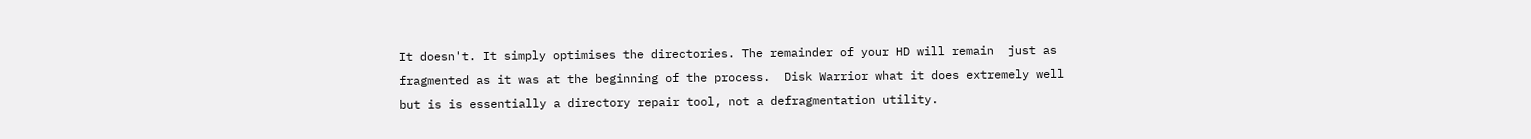It doesn't. It simply optimises the directories. The remainder of your HD will remain  just as fragmented as it was at the beginning of the process.  Disk Warrior what it does extremely well but is is essentially a directory repair tool, not a defragmentation utility.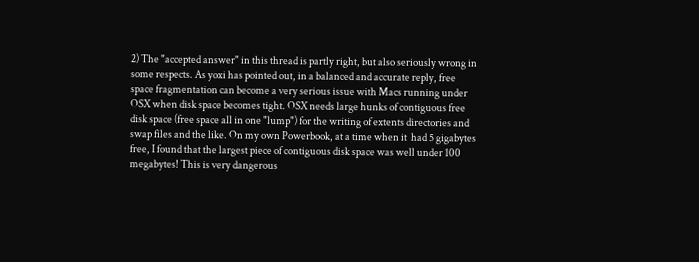2) The "accepted answer" in this thread is partly right, but also seriously wrong in some respects. As yoxi has pointed out, in a balanced and accurate reply, free space fragmentation can become a very serious issue with Macs running under OSX when disk space becomes tight. OSX needs large hunks of contiguous free disk space (free space all in one "lump") for the writing of extents directories and swap files and the like. On my own Powerbook, at a time when it  had 5 gigabytes free, I found that the largest piece of contiguous disk space was well under 100 megabytes! This is very dangerous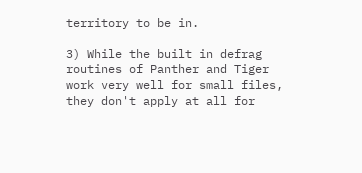territory to be in.

3) While the built in defrag routines of Panther and Tiger work very well for small files, they don't apply at all for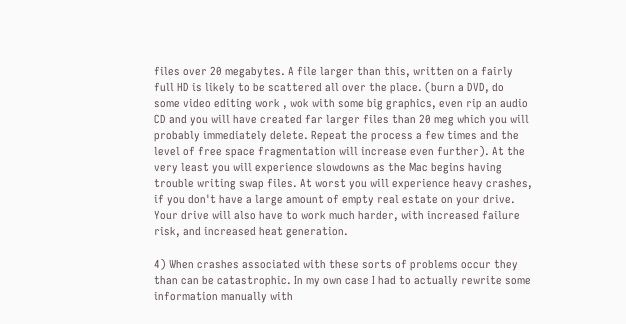files over 20 megabytes. A file larger than this, written on a fairly full HD is likely to be scattered all over the place. (burn a DVD, do some video editing work , wok with some big graphics, even rip an audio CD and you will have created far larger files than 20 meg which you will probably immediately delete. Repeat the process a few times and the level of free space fragmentation will increase even further). At the very least you will experience slowdowns as the Mac begins having trouble writing swap files. At worst you will experience heavy crashes, if you don't have a large amount of empty real estate on your drive.  Your drive will also have to work much harder, with increased failure risk, and increased heat generation.

4) When crashes associated with these sorts of problems occur they than can be catastrophic. In my own case I had to actually rewrite some information manually with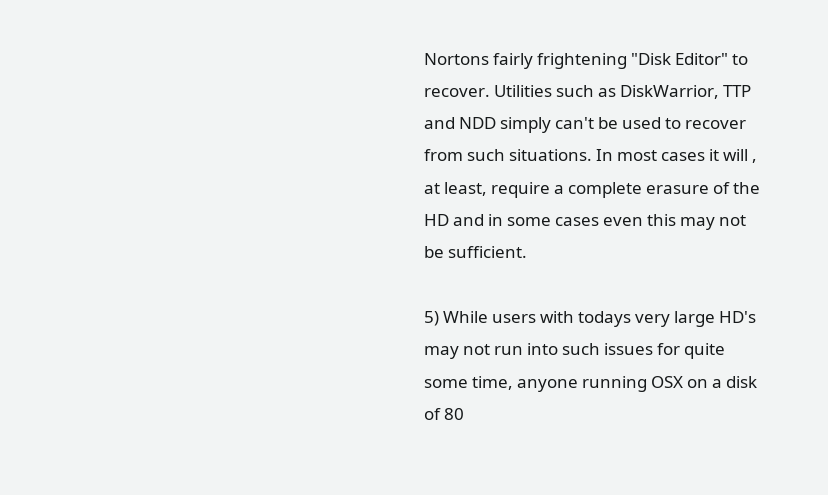Nortons fairly frightening "Disk Editor" to recover. Utilities such as DiskWarrior, TTP and NDD simply can't be used to recover from such situations. In most cases it will , at least, require a complete erasure of the HD and in some cases even this may not be sufficient.

5) While users with todays very large HD's may not run into such issues for quite some time, anyone running OSX on a disk of 80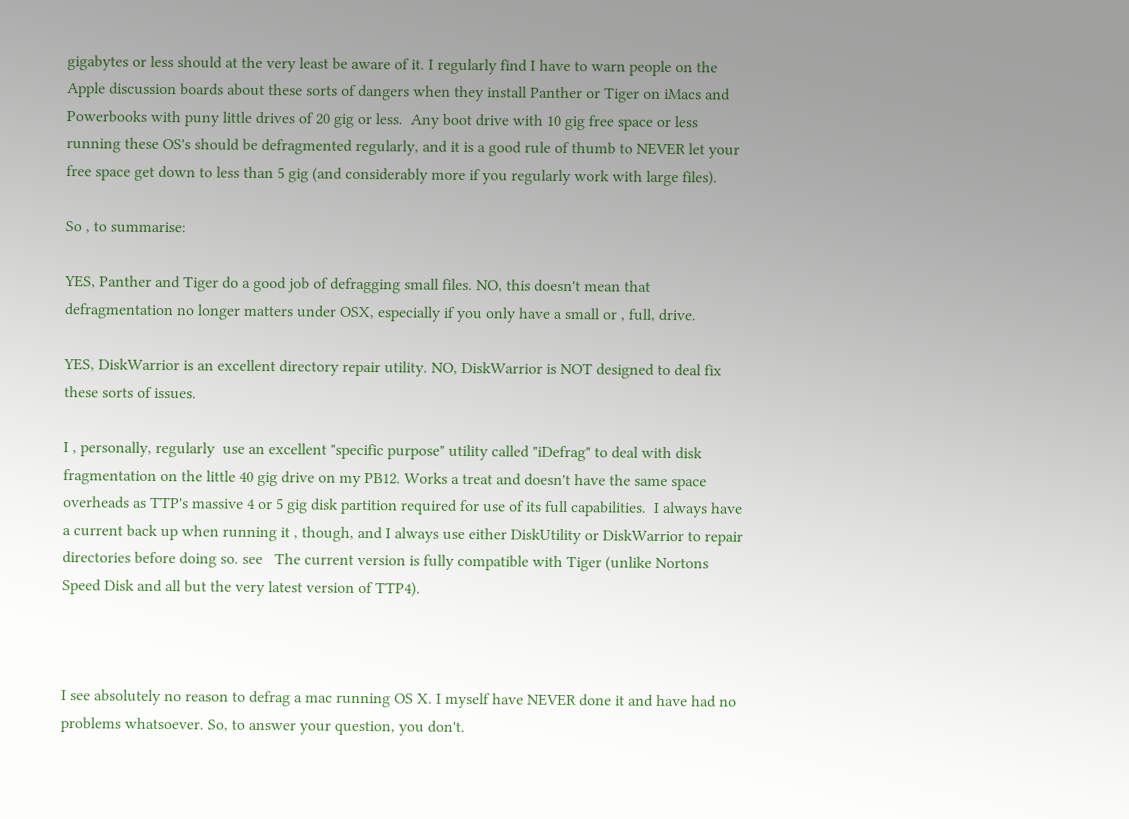gigabytes or less should at the very least be aware of it. I regularly find I have to warn people on the Apple discussion boards about these sorts of dangers when they install Panther or Tiger on iMacs and Powerbooks with puny little drives of 20 gig or less.  Any boot drive with 10 gig free space or less running these OS's should be defragmented regularly, and it is a good rule of thumb to NEVER let your free space get down to less than 5 gig (and considerably more if you regularly work with large files).

So , to summarise:

YES, Panther and Tiger do a good job of defragging small files. NO, this doesn't mean that defragmentation no longer matters under OSX, especially if you only have a small or , full, drive.

YES, DiskWarrior is an excellent directory repair utility. NO, DiskWarrior is NOT designed to deal fix these sorts of issues.

I , personally, regularly  use an excellent "specific purpose" utility called "iDefrag" to deal with disk fragmentation on the little 40 gig drive on my PB12. Works a treat and doesn't have the same space overheads as TTP's massive 4 or 5 gig disk partition required for use of its full capabilities.  I always have a current back up when running it , though, and I always use either DiskUtility or DiskWarrior to repair directories before doing so. see   The current version is fully compatible with Tiger (unlike Nortons Speed Disk and all but the very latest version of TTP4).



I see absolutely no reason to defrag a mac running OS X. I myself have NEVER done it and have had no problems whatsoever. So, to answer your question, you don't.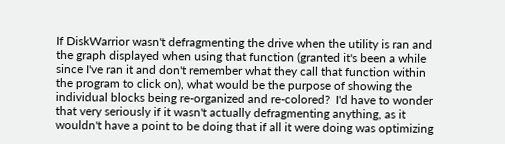If DiskWarrior wasn't defragmenting the drive when the utility is ran and the graph displayed when using that function (granted it's been a while since I've ran it and don't remember what they call that function within the program to click on), what would be the purpose of showing the individual blocks being re-organized and re-colored?  I'd have to wonder that very seriously if it wasn't actually defragmenting anything, as it wouldn't have a point to be doing that if all it were doing was optimizing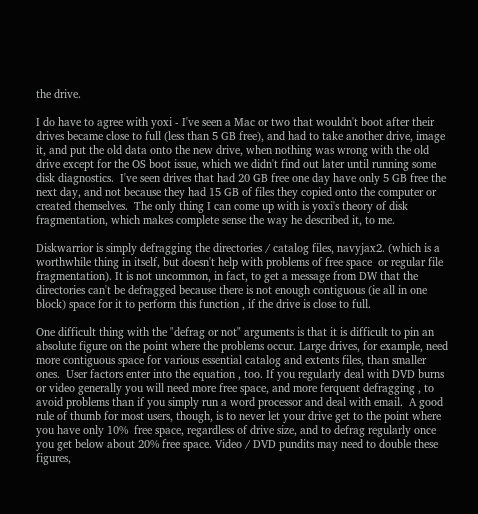the drive.

I do have to agree with yoxi - I've seen a Mac or two that wouldn't boot after their drives became close to full (less than 5 GB free), and had to take another drive, image it, and put the old data onto the new drive, when nothing was wrong with the old drive except for the OS boot issue, which we didn't find out later until running some disk diagnostics.  I've seen drives that had 20 GB free one day have only 5 GB free the next day, and not because they had 15 GB of files they copied onto the computer or created themselves.  The only thing I can come up with is yoxi's theory of disk fragmentation, which makes complete sense the way he described it, to me.

Diskwarrior is simply defragging the directories / catalog files, navyjax2. (which is a worthwhile thing in itself, but doesn't help with problems of free space  or regular file fragmentation). It is not uncommon, in fact, to get a message from DW that the directories can't be defragged because there is not enough contiguous (ie all in one block) space for it to perform this function , if the drive is close to full.

One difficult thing with the "defrag or not" arguments is that it is difficult to pin an absolute figure on the point where the problems occur. Large drives, for example, need more contiguous space for various essential catalog and extents files, than smaller ones.  User factors enter into the equation , too. If you regularly deal with DVD burns or video generally you will need more free space, and more ferquent defragging , to avoid problems than if you simply run a word processor and deal with email.  A good rule of thumb for most users, though, is to never let your drive get to the point where you have only 10%  free space, regardless of drive size, and to defrag regularly once you get below about 20% free space. Video / DVD pundits may need to double these figures,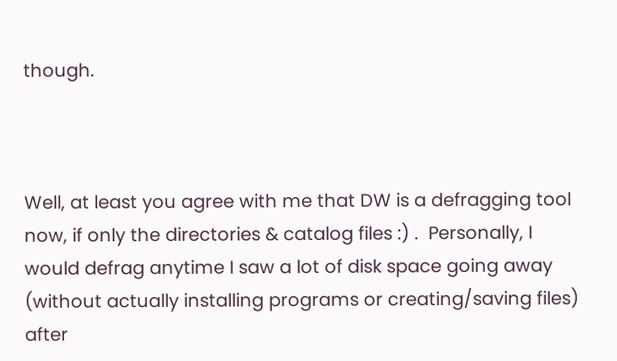though.



Well, at least you agree with me that DW is a defragging tool now, if only the directories & catalog files :) .  Personally, I would defrag anytime I saw a lot of disk space going away (without actually installing programs or creating/saving files) after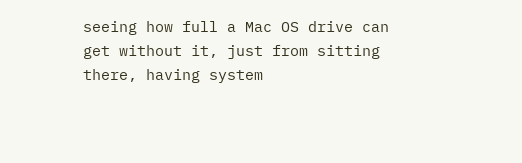seeing how full a Mac OS drive can get without it, just from sitting there, having system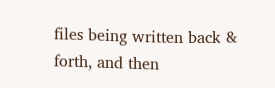files being written back & forth, and then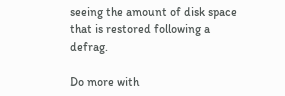seeing the amount of disk space that is restored following a defrag.

Do more with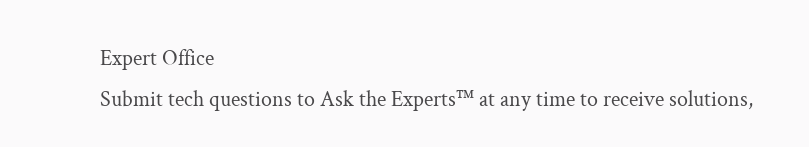Expert Office
Submit tech questions to Ask the Experts™ at any time to receive solutions,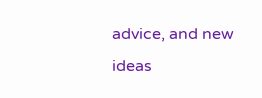advice, and new ideas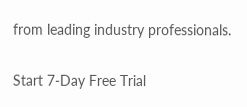from leading industry professionals.

Start 7-Day Free Trial